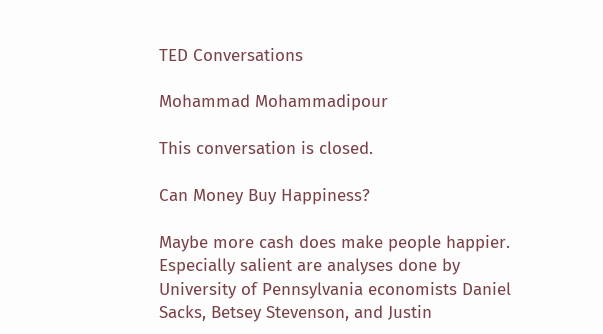TED Conversations

Mohammad Mohammadipour

This conversation is closed.

Can Money Buy Happiness?

Maybe more cash does make people happier. Especially salient are analyses done by University of Pennsylvania economists Daniel Sacks, Betsey Stevenson, and Justin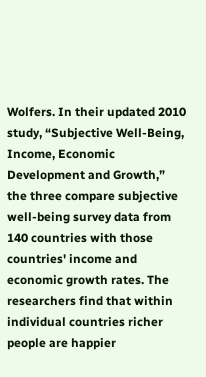Wolfers. In their updated 2010 study, “Subjective Well-Being, Income, Economic Development and Growth,” the three compare subjective well-being survey data from 140 countries with those countries' income and economic growth rates. The researchers find that within individual countries richer people are happier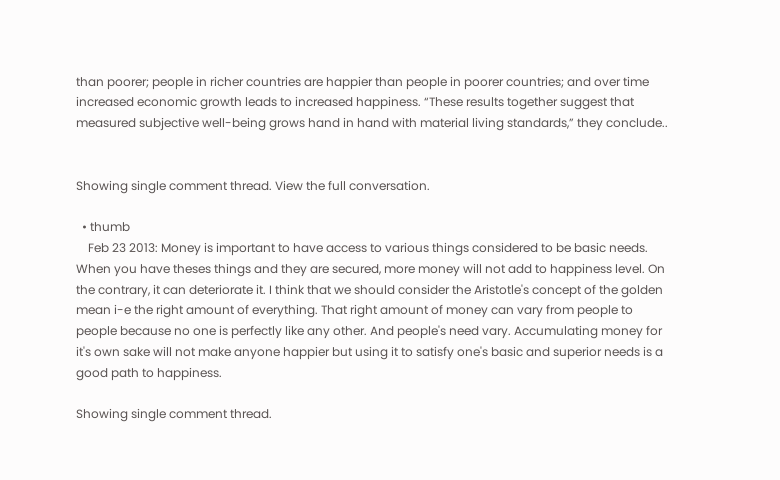than poorer; people in richer countries are happier than people in poorer countries; and over time increased economic growth leads to increased happiness. “These results together suggest that measured subjective well-being grows hand in hand with material living standards,” they conclude..


Showing single comment thread. View the full conversation.

  • thumb
    Feb 23 2013: Money is important to have access to various things considered to be basic needs. When you have theses things and they are secured, more money will not add to happiness level. On the contrary, it can deteriorate it. I think that we should consider the Aristotle's concept of the golden mean i-e the right amount of everything. That right amount of money can vary from people to people because no one is perfectly like any other. And people's need vary. Accumulating money for it's own sake will not make anyone happier but using it to satisfy one's basic and superior needs is a good path to happiness.

Showing single comment thread.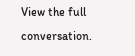View the full conversation.